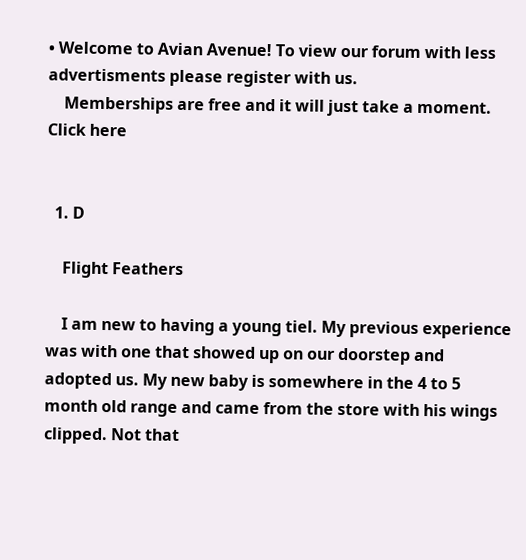• Welcome to Avian Avenue! To view our forum with less advertisments please register with us.
    Memberships are free and it will just take a moment. Click here


  1. D

    Flight Feathers

    I am new to having a young tiel. My previous experience was with one that showed up on our doorstep and adopted us. My new baby is somewhere in the 4 to 5 month old range and came from the store with his wings clipped. Not that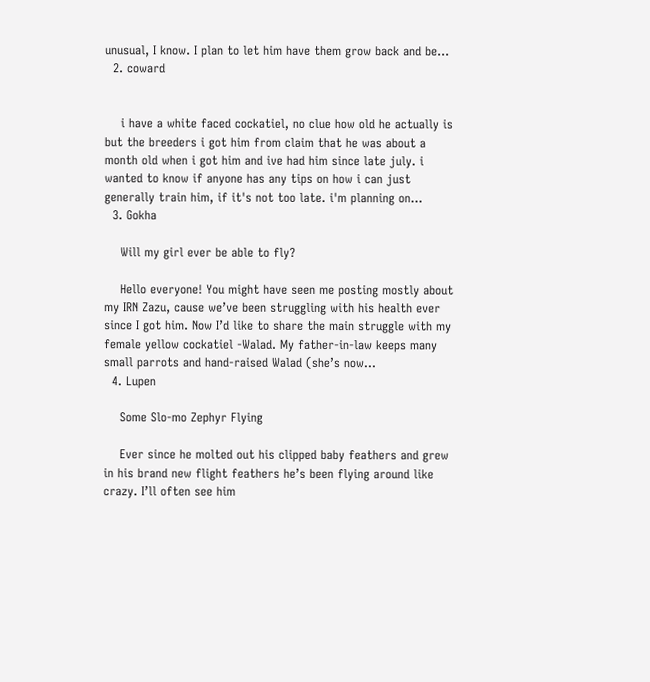unusual, I know. I plan to let him have them grow back and be...
  2. coward


    i have a white faced cockatiel, no clue how old he actually is but the breeders i got him from claim that he was about a month old when i got him and ive had him since late july. i wanted to know if anyone has any tips on how i can just generally train him, if it's not too late. i'm planning on...
  3. Gokha

    Will my girl ever be able to fly?

    Hello everyone! You might have seen me posting mostly about my IRN Zazu, cause we’ve been struggling with his health ever since I got him. Now I’d like to share the main struggle with my female yellow cockatiel -Walad. My father-in-law keeps many small parrots and hand-raised Walad (she’s now...
  4. Lupen

    Some Slo-mo Zephyr Flying

    Ever since he molted out his clipped baby feathers and grew in his brand new flight feathers he’s been flying around like crazy. I’ll often see him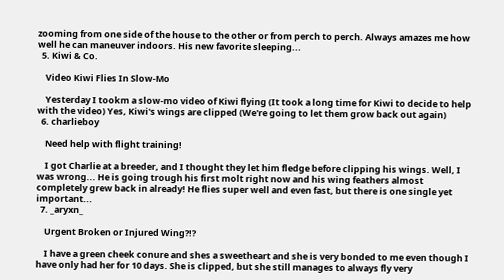zooming from one side of the house to the other or from perch to perch. Always amazes me how well he can maneuver indoors. His new favorite sleeping...
  5. Kiwi & Co.

    Video Kiwi Flies In Slow-Mo

    Yesterday I tookm a slow-mo video of Kiwi flying (It took a long time for Kiwi to decide to help with the video) Yes, Kiwi's wings are clipped (We're going to let them grow back out again)
  6. charlieboy

    Need help with flight training!

    I got Charlie at a breeder, and I thought they let him fledge before clipping his wings. Well, I was wrong... He is going trough his first molt right now and his wing feathers almost completely grew back in already! He flies super well and even fast, but there is one single yet important...
  7. _aryxn_

    Urgent Broken or Injured Wing?!?

    I have a green cheek conure and shes a sweetheart and she is very bonded to me even though I have only had her for 10 days. She is clipped, but she still manages to always fly very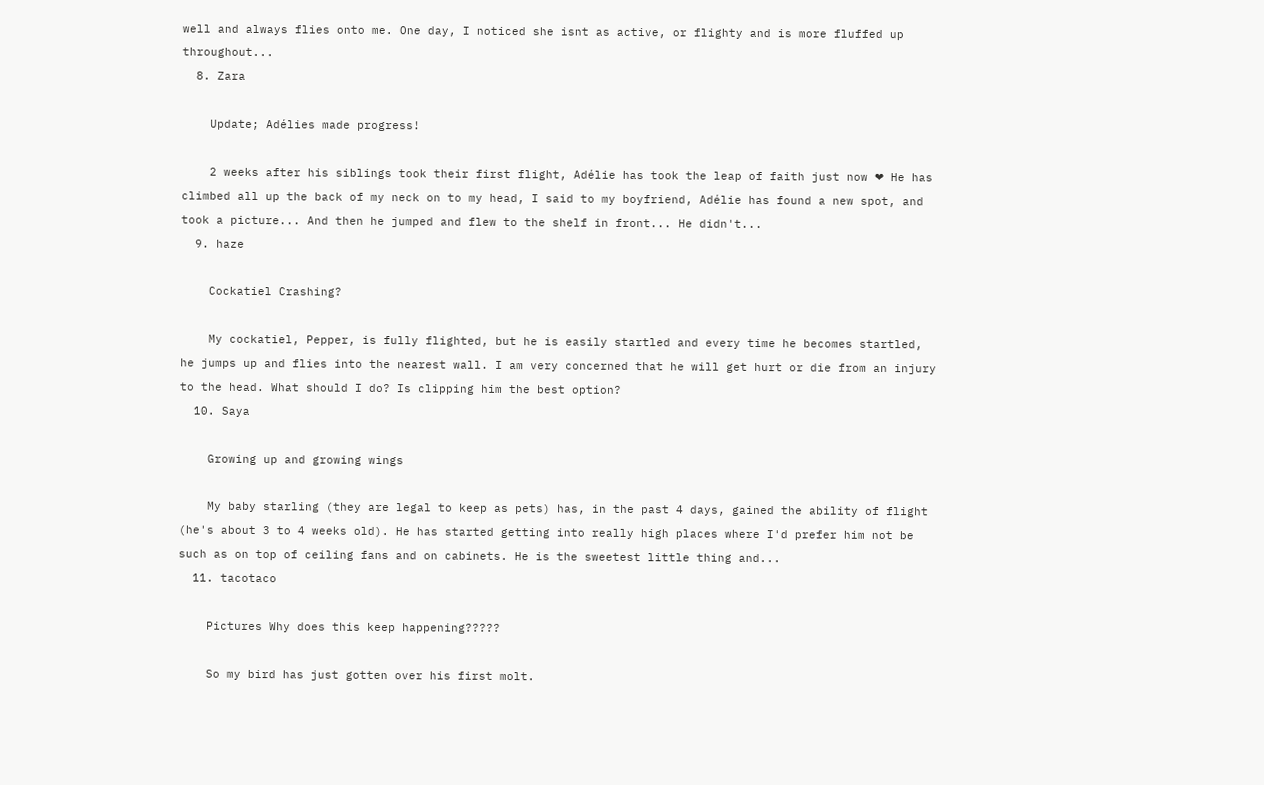well and always flies onto me. One day, I noticed she isnt as active, or flighty and is more fluffed up throughout...
  8. Zara

    Update; Adélies made progress!

    2 weeks after his siblings took their first flight, Adélie has took the leap of faith just now ❤ He has climbed all up the back of my neck on to my head, I said to my boyfriend, Adélie has found a new spot, and took a picture... And then he jumped and flew to the shelf in front... He didn't...
  9. haze

    Cockatiel Crashing?

    My cockatiel, Pepper, is fully flighted, but he is easily startled and every time he becomes startled, he jumps up and flies into the nearest wall. I am very concerned that he will get hurt or die from an injury to the head. What should I do? Is clipping him the best option?
  10. Saya

    Growing up and growing wings

    My baby starling (they are legal to keep as pets) has, in the past 4 days, gained the ability of flight (he's about 3 to 4 weeks old). He has started getting into really high places where I'd prefer him not be such as on top of ceiling fans and on cabinets. He is the sweetest little thing and...
  11. tacotaco

    Pictures Why does this keep happening?????

    So my bird has just gotten over his first molt.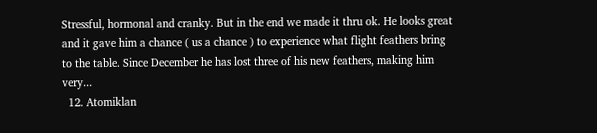Stressful, hormonal and cranky. But in the end we made it thru ok. He looks great and it gave him a chance ( us a chance ) to experience what flight feathers bring to the table. Since December he has lost three of his new feathers, making him very...
  12. Atomiklan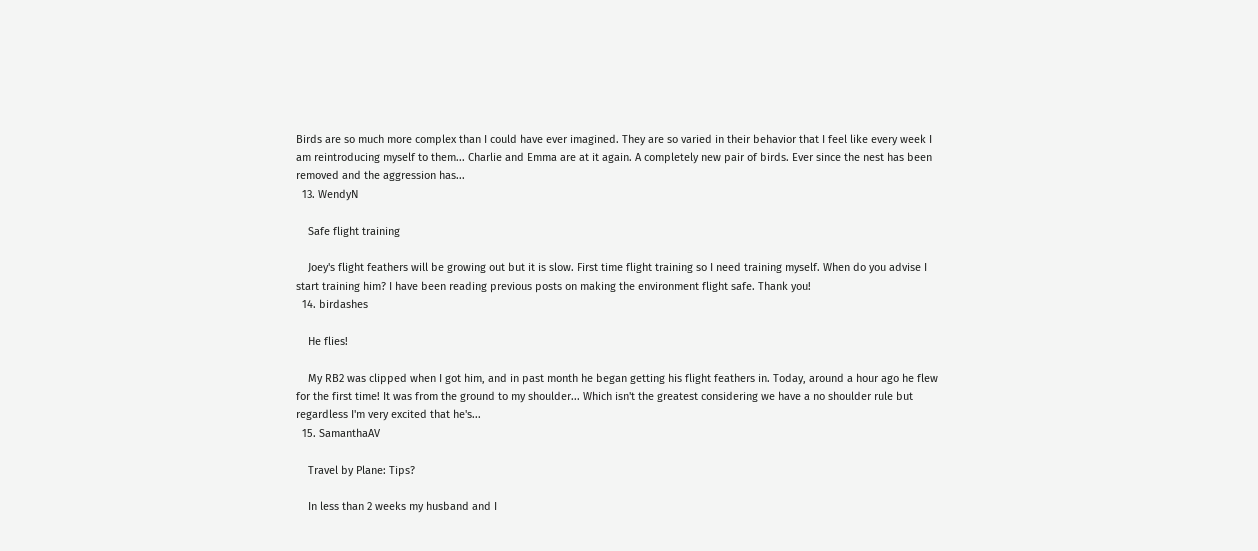Birds are so much more complex than I could have ever imagined. They are so varied in their behavior that I feel like every week I am reintroducing myself to them... Charlie and Emma are at it again. A completely new pair of birds. Ever since the nest has been removed and the aggression has...
  13. WendyN

    Safe flight training

    Joey's flight feathers will be growing out but it is slow. First time flight training so I need training myself. When do you advise I start training him? I have been reading previous posts on making the environment flight safe. Thank you!
  14. birdashes

    He flies!

    My RB2 was clipped when I got him, and in past month he began getting his flight feathers in. Today, around a hour ago he flew for the first time! It was from the ground to my shoulder... Which isn't the greatest considering we have a no shoulder rule but regardless I'm very excited that he's...
  15. SamanthaAV

    Travel by Plane: Tips?

    In less than 2 weeks my husband and I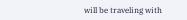will be traveling with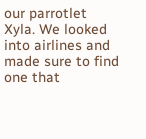our parrotlet Xyla. We looked into airlines and made sure to find one that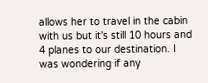allows her to travel in the cabin with us but it's still 10 hours and 4 planes to our destination. I was wondering if any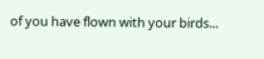of you have flown with your birds...